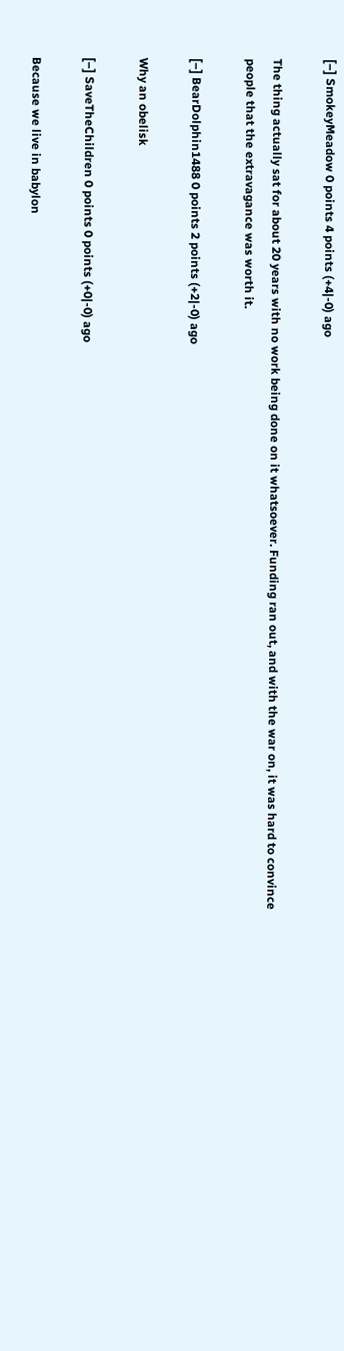[–] SmokeyMeadow 0 points 4 points (+4|-0) ago

The thing actually sat for about 20 years with no work being done on it whatsoever. Funding ran out, and with the war on, it was hard to convince people that the extravagance was worth it.

[–] BearDolphin1488 0 points 2 points (+2|-0) ago

Why an obelisk

[–] SaveTheChildren 0 points 0 points (+0|-0) ago

Because we live in babylon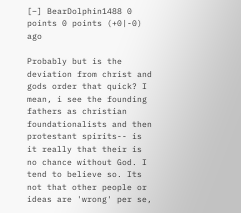[–] BearDolphin1488 0 points 0 points (+0|-0) ago

Probably but is the deviation from christ and gods order that quick? I mean, i see the founding fathers as christian foundationalists and then protestant spirits-- is it really that their is no chance without God. I tend to believe so. Its not that other people or ideas are 'wrong' per se,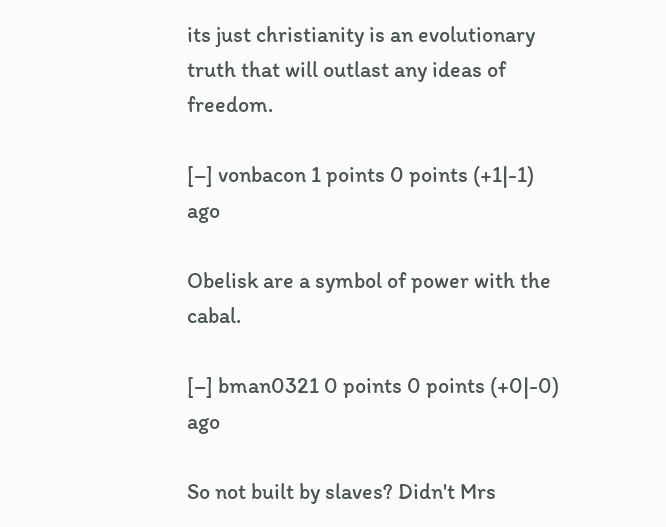its just christianity is an evolutionary truth that will outlast any ideas of freedom.

[–] vonbacon 1 points 0 points (+1|-1) ago

Obelisk are a symbol of power with the cabal.

[–] bman0321 0 points 0 points (+0|-0) ago

So not built by slaves? Didn't Mrs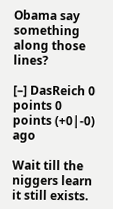Obama say something along those lines?

[–] DasReich 0 points 0 points (+0|-0) ago

Wait till the niggers learn it still exists.